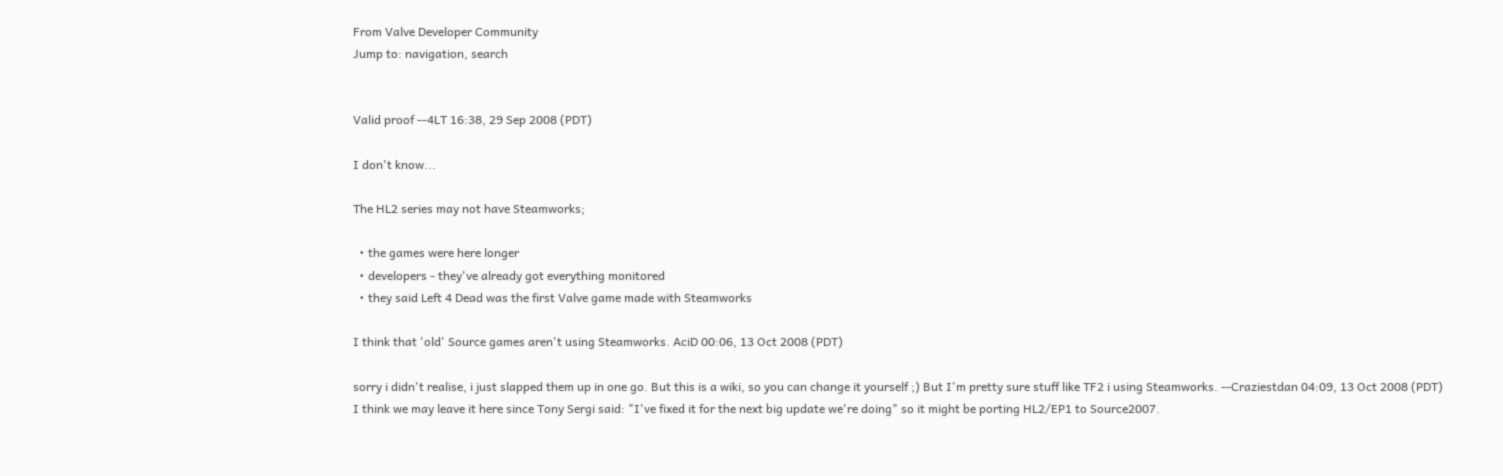From Valve Developer Community
Jump to: navigation, search


Valid proof --4LT 16:38, 29 Sep 2008 (PDT)

I don't know...

The HL2 series may not have Steamworks;

  • the games were here longer
  • developers - they've already got everything monitored
  • they said Left 4 Dead was the first Valve game made with Steamworks

I think that 'old' Source games aren't using Steamworks. AciD 00:06, 13 Oct 2008 (PDT)

sorry i didn't realise, i just slapped them up in one go. But this is a wiki, so you can change it yourself ;) But I'm pretty sure stuff like TF2 i using Steamworks. --Craziestdan 04:09, 13 Oct 2008 (PDT)
I think we may leave it here since Tony Sergi said: "I've fixed it for the next big update we're doing" so it might be porting HL2/EP1 to Source2007.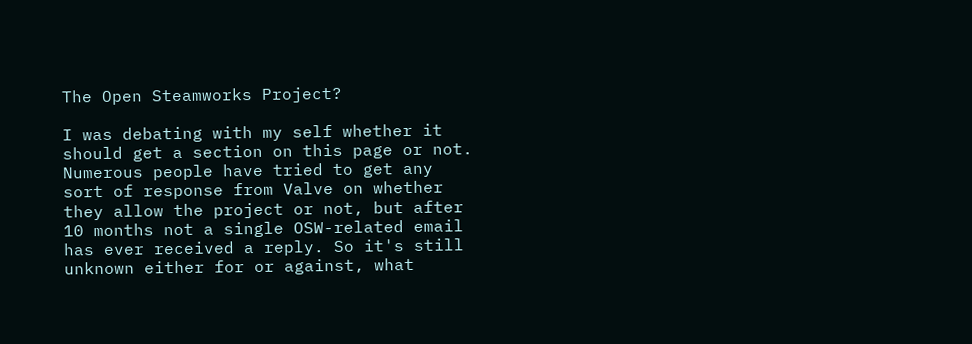The Open Steamworks Project?

I was debating with my self whether it should get a section on this page or not. Numerous people have tried to get any sort of response from Valve on whether they allow the project or not, but after 10 months not a single OSW-related email has ever received a reply. So it's still unknown either for or against, what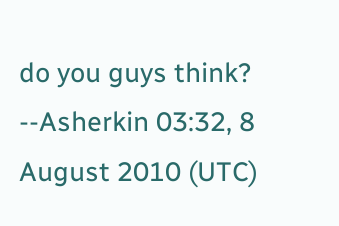do you guys think? --Asherkin 03:32, 8 August 2010 (UTC)